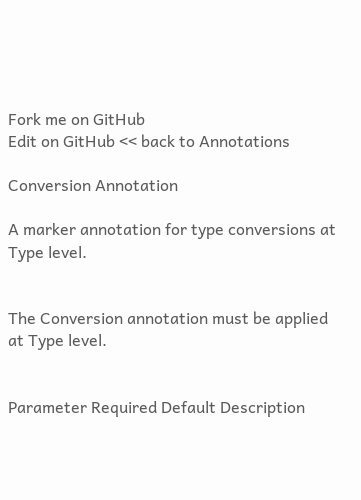Fork me on GitHub
Edit on GitHub << back to Annotations

Conversion Annotation

A marker annotation for type conversions at Type level.


The Conversion annotation must be applied at Type level.


Parameter Required Default Description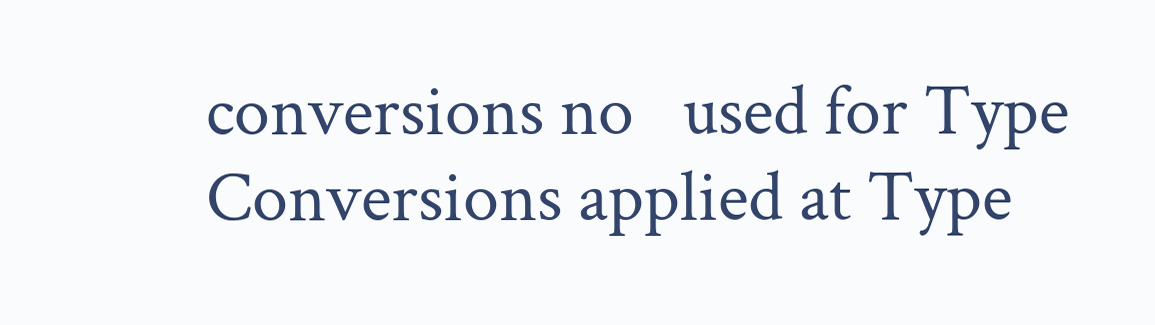conversions no   used for Type Conversions applied at Type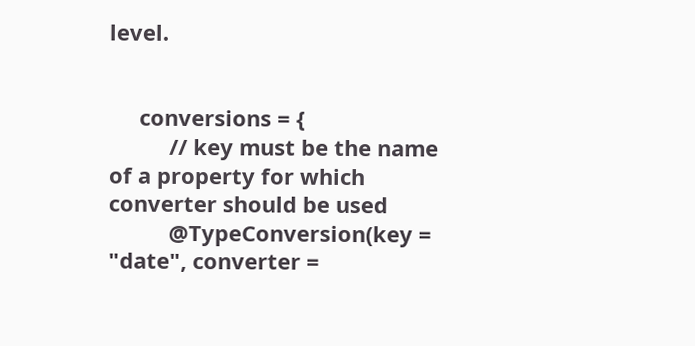level.


     conversions = {
          // key must be the name of a property for which converter should be used
          @TypeConversion(key = "date", converter =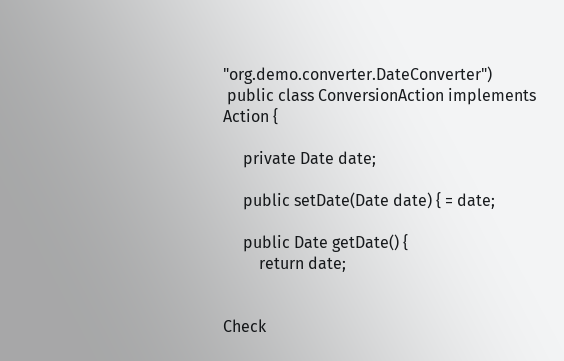"org.demo.converter.DateConverter")
 public class ConversionAction implements Action {

     private Date date;

     public setDate(Date date) { = date;

     public Date getDate() {
         return date;


Check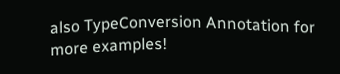also TypeConversion Annotation for more examples!